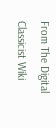From The Digital Classicist Wiki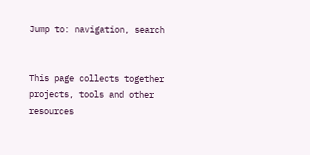Jump to: navigation, search


This page collects together projects, tools and other resources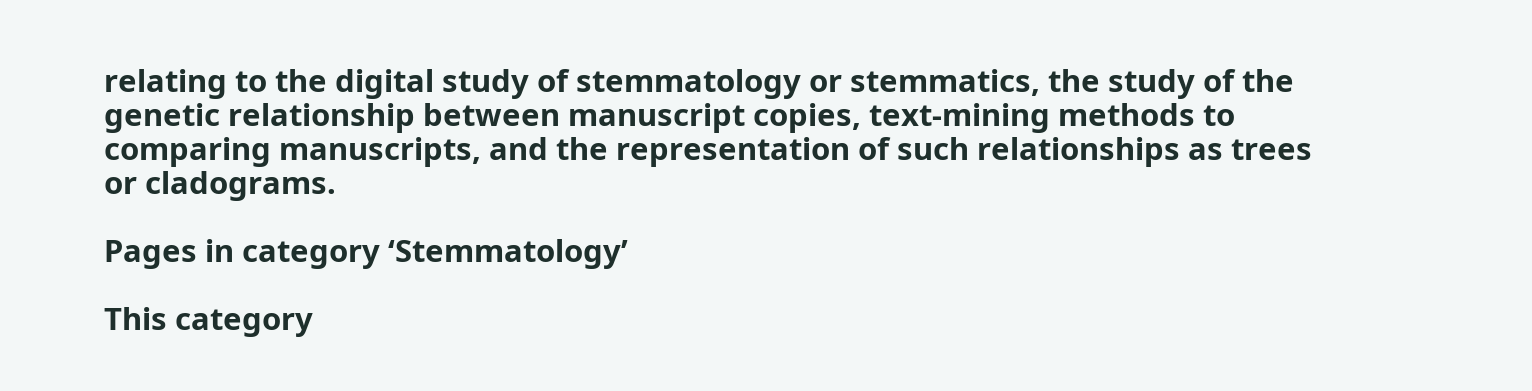relating to the digital study of stemmatology or stemmatics, the study of the genetic relationship between manuscript copies, text-mining methods to comparing manuscripts, and the representation of such relationships as trees or cladograms.

Pages in category ‘Stemmatology’

This category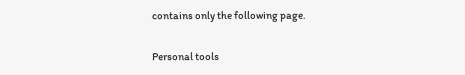contains only the following page.

Personal tools